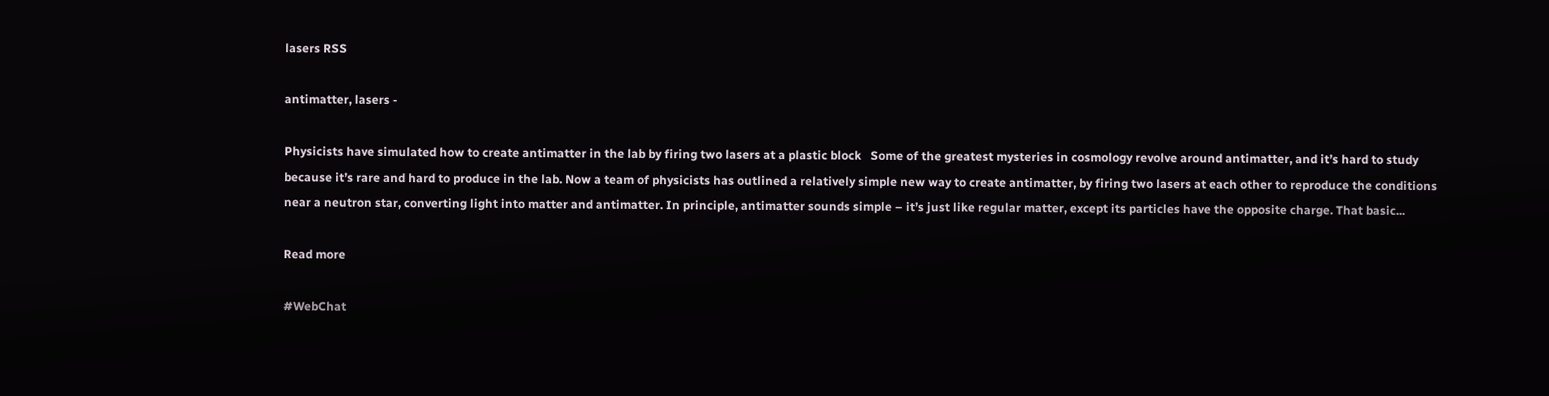lasers RSS

antimatter, lasers -

Physicists have simulated how to create antimatter in the lab by firing two lasers at a plastic block   Some of the greatest mysteries in cosmology revolve around antimatter, and it’s hard to study because it’s rare and hard to produce in the lab. Now a team of physicists has outlined a relatively simple new way to create antimatter, by firing two lasers at each other to reproduce the conditions near a neutron star, converting light into matter and antimatter. In principle, antimatter sounds simple – it’s just like regular matter, except its particles have the opposite charge. That basic...

Read more

#WebChat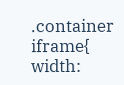.container iframe{ width: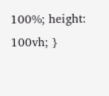100%; height: 100vh; }